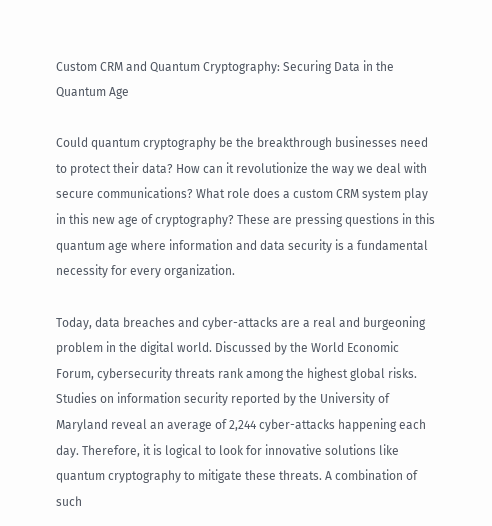Custom CRM and Quantum Cryptography: Securing Data in the Quantum Age

Could quantum cryptography be the breakthrough businesses need to protect their data? How can it revolutionize the way we deal with secure communications? What role does a custom CRM system play in this new age of cryptography? These are pressing questions in this quantum age where information and data security is a fundamental necessity for every organization.

Today, data breaches and cyber-attacks are a real and burgeoning problem in the digital world. Discussed by the World Economic Forum, cybersecurity threats rank among the highest global risks. Studies on information security reported by the University of Maryland reveal an average of 2,244 cyber-attacks happening each day. Therefore, it is logical to look for innovative solutions like quantum cryptography to mitigate these threats. A combination of such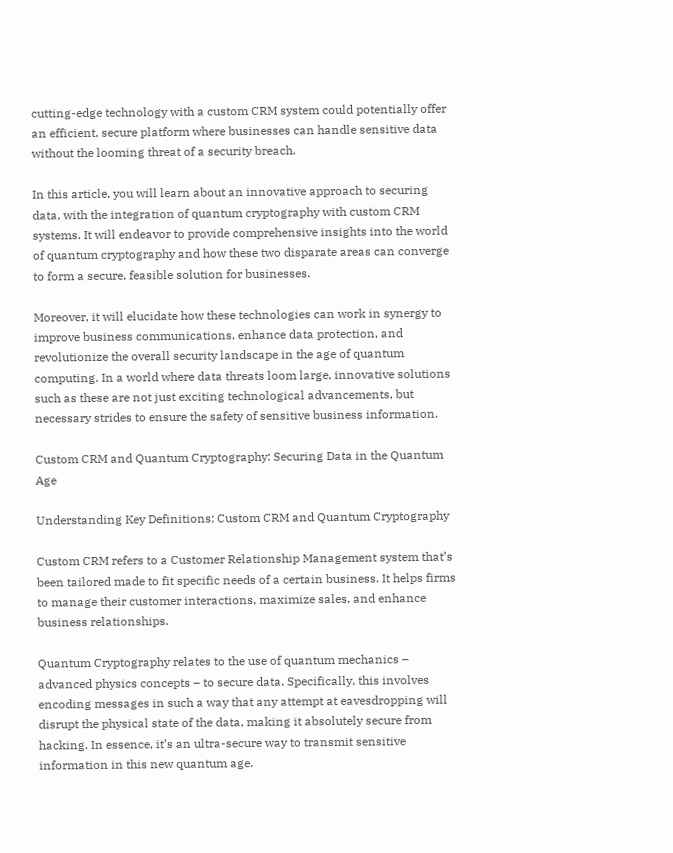cutting-edge technology with a custom CRM system could potentially offer an efficient, secure platform where businesses can handle sensitive data without the looming threat of a security breach.

In this article, you will learn about an innovative approach to securing data, with the integration of quantum cryptography with custom CRM systems. It will endeavor to provide comprehensive insights into the world of quantum cryptography and how these two disparate areas can converge to form a secure, feasible solution for businesses.

Moreover, it will elucidate how these technologies can work in synergy to improve business communications, enhance data protection, and revolutionize the overall security landscape in the age of quantum computing. In a world where data threats loom large, innovative solutions such as these are not just exciting technological advancements, but necessary strides to ensure the safety of sensitive business information.

Custom CRM and Quantum Cryptography: Securing Data in the Quantum Age

Understanding Key Definitions: Custom CRM and Quantum Cryptography

Custom CRM refers to a Customer Relationship Management system that’s been tailored made to fit specific needs of a certain business. It helps firms to manage their customer interactions, maximize sales, and enhance business relationships.

Quantum Cryptography relates to the use of quantum mechanics – advanced physics concepts – to secure data. Specifically, this involves encoding messages in such a way that any attempt at eavesdropping will disrupt the physical state of the data, making it absolutely secure from hacking. In essence, it’s an ultra-secure way to transmit sensitive information in this new quantum age.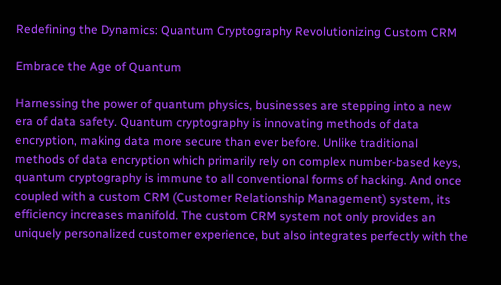Redefining the Dynamics: Quantum Cryptography Revolutionizing Custom CRM

Embrace the Age of Quantum

Harnessing the power of quantum physics, businesses are stepping into a new era of data safety. Quantum cryptography is innovating methods of data encryption, making data more secure than ever before. Unlike traditional methods of data encryption which primarily rely on complex number-based keys, quantum cryptography is immune to all conventional forms of hacking. And once coupled with a custom CRM (Customer Relationship Management) system, its efficiency increases manifold. The custom CRM system not only provides an uniquely personalized customer experience, but also integrates perfectly with the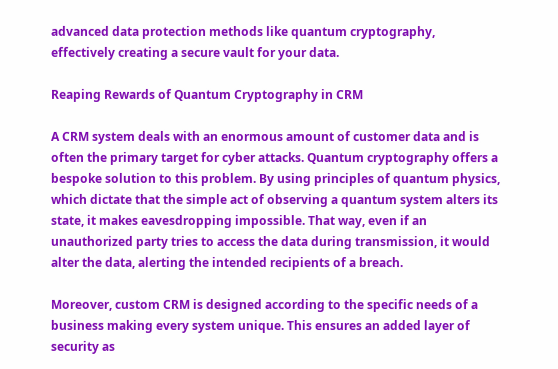advanced data protection methods like quantum cryptography, effectively creating a secure vault for your data.

Reaping Rewards of Quantum Cryptography in CRM

A CRM system deals with an enormous amount of customer data and is often the primary target for cyber attacks. Quantum cryptography offers a bespoke solution to this problem. By using principles of quantum physics, which dictate that the simple act of observing a quantum system alters its state, it makes eavesdropping impossible. That way, even if an unauthorized party tries to access the data during transmission, it would alter the data, alerting the intended recipients of a breach.

Moreover, custom CRM is designed according to the specific needs of a business making every system unique. This ensures an added layer of security as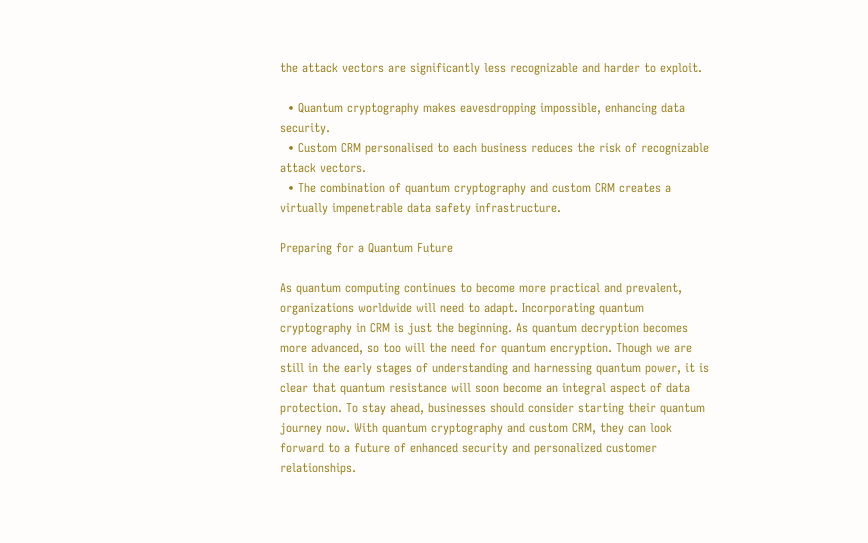the attack vectors are significantly less recognizable and harder to exploit.

  • Quantum cryptography makes eavesdropping impossible, enhancing data security.
  • Custom CRM personalised to each business reduces the risk of recognizable attack vectors.
  • The combination of quantum cryptography and custom CRM creates a virtually impenetrable data safety infrastructure.

Preparing for a Quantum Future

As quantum computing continues to become more practical and prevalent, organizations worldwide will need to adapt. Incorporating quantum cryptography in CRM is just the beginning. As quantum decryption becomes more advanced, so too will the need for quantum encryption. Though we are still in the early stages of understanding and harnessing quantum power, it is clear that quantum resistance will soon become an integral aspect of data protection. To stay ahead, businesses should consider starting their quantum journey now. With quantum cryptography and custom CRM, they can look forward to a future of enhanced security and personalized customer relationships.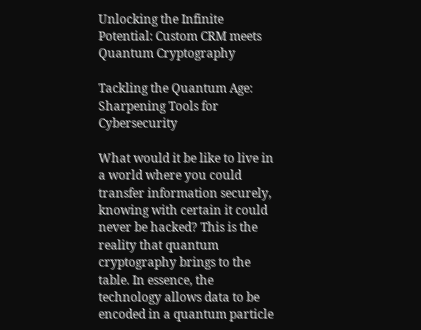Unlocking the Infinite Potential: Custom CRM meets Quantum Cryptography

Tackling the Quantum Age: Sharpening Tools for Cybersecurity

What would it be like to live in a world where you could transfer information securely, knowing with certain it could never be hacked? This is the reality that quantum cryptography brings to the table. In essence, the technology allows data to be encoded in a quantum particle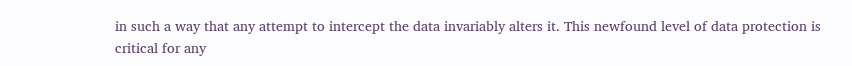in such a way that any attempt to intercept the data invariably alters it. This newfound level of data protection is critical for any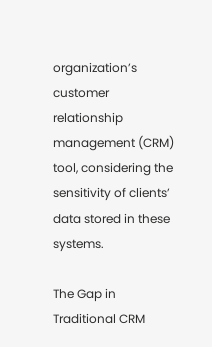organization’s customer relationship management (CRM) tool, considering the sensitivity of clients’ data stored in these systems.

The Gap in Traditional CRM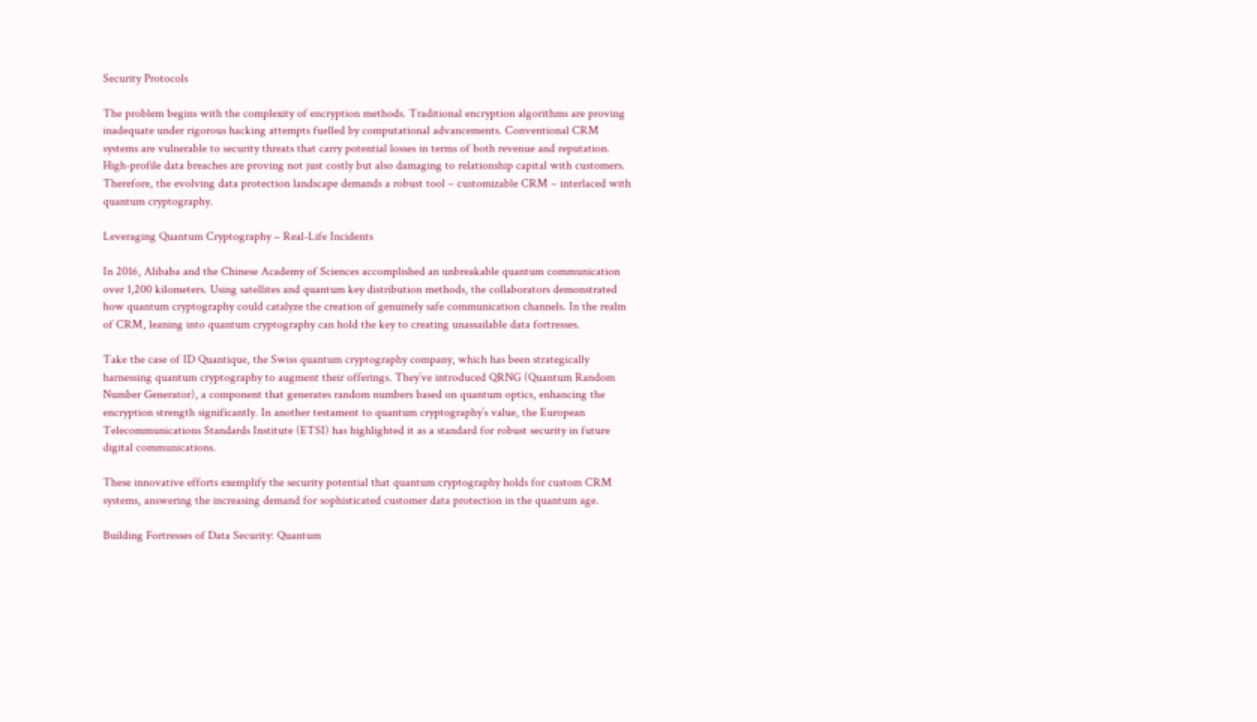Security Protocols

The problem begins with the complexity of encryption methods. Traditional encryption algorithms are proving inadequate under rigorous hacking attempts fuelled by computational advancements. Conventional CRM systems are vulnerable to security threats that carry potential losses in terms of both revenue and reputation. High-profile data breaches are proving not just costly but also damaging to relationship capital with customers. Therefore, the evolving data protection landscape demands a robust tool – customizable CRM – interlaced with quantum cryptography.

Leveraging Quantum Cryptography – Real-Life Incidents

In 2016, Alibaba and the Chinese Academy of Sciences accomplished an unbreakable quantum communication over 1,200 kilometers. Using satellites and quantum key distribution methods, the collaborators demonstrated how quantum cryptography could catalyze the creation of genuinely safe communication channels. In the realm of CRM, leaning into quantum cryptography can hold the key to creating unassailable data fortresses.

Take the case of ID Quantique, the Swiss quantum cryptography company, which has been strategically harnessing quantum cryptography to augment their offerings. They’ve introduced QRNG (Quantum Random Number Generator), a component that generates random numbers based on quantum optics, enhancing the encryption strength significantly. In another testament to quantum cryptography’s value, the European Telecommunications Standards Institute (ETSI) has highlighted it as a standard for robust security in future digital communications.

These innovative efforts exemplify the security potential that quantum cryptography holds for custom CRM systems, answering the increasing demand for sophisticated customer data protection in the quantum age.

Building Fortresses of Data Security: Quantum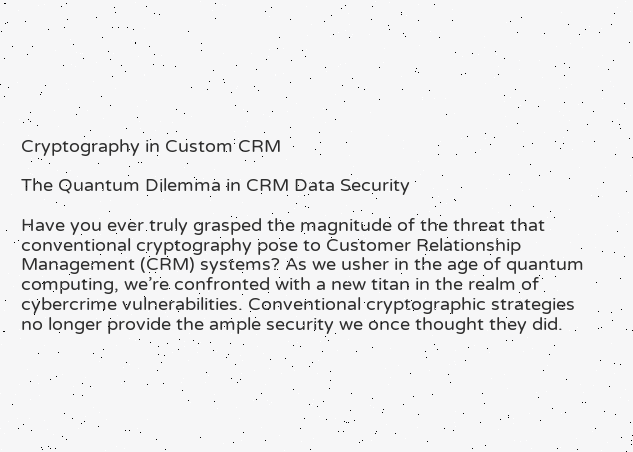Cryptography in Custom CRM

The Quantum Dilemma in CRM Data Security

Have you ever truly grasped the magnitude of the threat that conventional cryptography pose to Customer Relationship Management (CRM) systems? As we usher in the age of quantum computing, we’re confronted with a new titan in the realm of cybercrime vulnerabilities. Conventional cryptographic strategies no longer provide the ample security we once thought they did.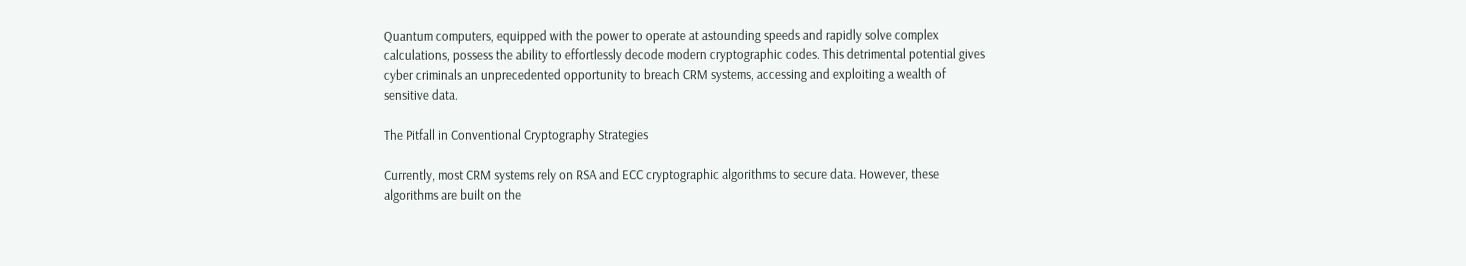Quantum computers, equipped with the power to operate at astounding speeds and rapidly solve complex calculations, possess the ability to effortlessly decode modern cryptographic codes. This detrimental potential gives cyber criminals an unprecedented opportunity to breach CRM systems, accessing and exploiting a wealth of sensitive data.

The Pitfall in Conventional Cryptography Strategies

Currently, most CRM systems rely on RSA and ECC cryptographic algorithms to secure data. However, these algorithms are built on the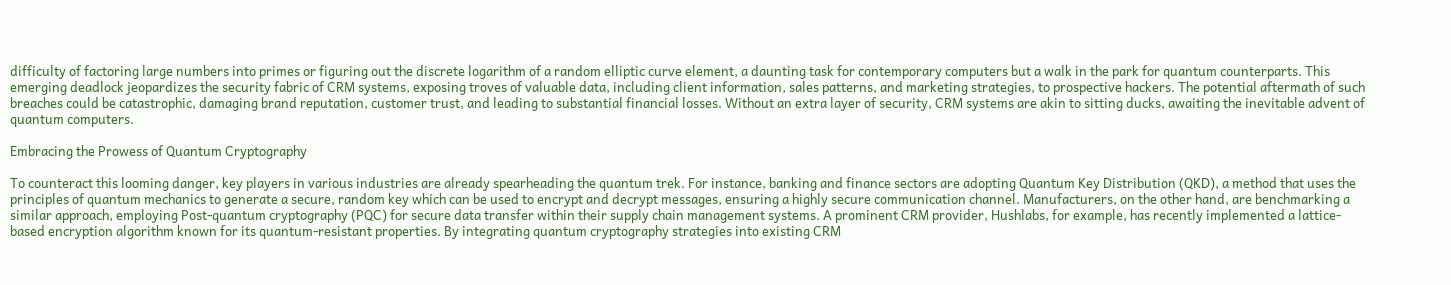difficulty of factoring large numbers into primes or figuring out the discrete logarithm of a random elliptic curve element, a daunting task for contemporary computers but a walk in the park for quantum counterparts. This emerging deadlock jeopardizes the security fabric of CRM systems, exposing troves of valuable data, including client information, sales patterns, and marketing strategies, to prospective hackers. The potential aftermath of such breaches could be catastrophic, damaging brand reputation, customer trust, and leading to substantial financial losses. Without an extra layer of security, CRM systems are akin to sitting ducks, awaiting the inevitable advent of quantum computers.

Embracing the Prowess of Quantum Cryptography

To counteract this looming danger, key players in various industries are already spearheading the quantum trek. For instance, banking and finance sectors are adopting Quantum Key Distribution (QKD), a method that uses the principles of quantum mechanics to generate a secure, random key which can be used to encrypt and decrypt messages, ensuring a highly secure communication channel. Manufacturers, on the other hand, are benchmarking a similar approach, employing Post-quantum cryptography (PQC) for secure data transfer within their supply chain management systems. A prominent CRM provider, Hushlabs, for example, has recently implemented a lattice-based encryption algorithm known for its quantum-resistant properties. By integrating quantum cryptography strategies into existing CRM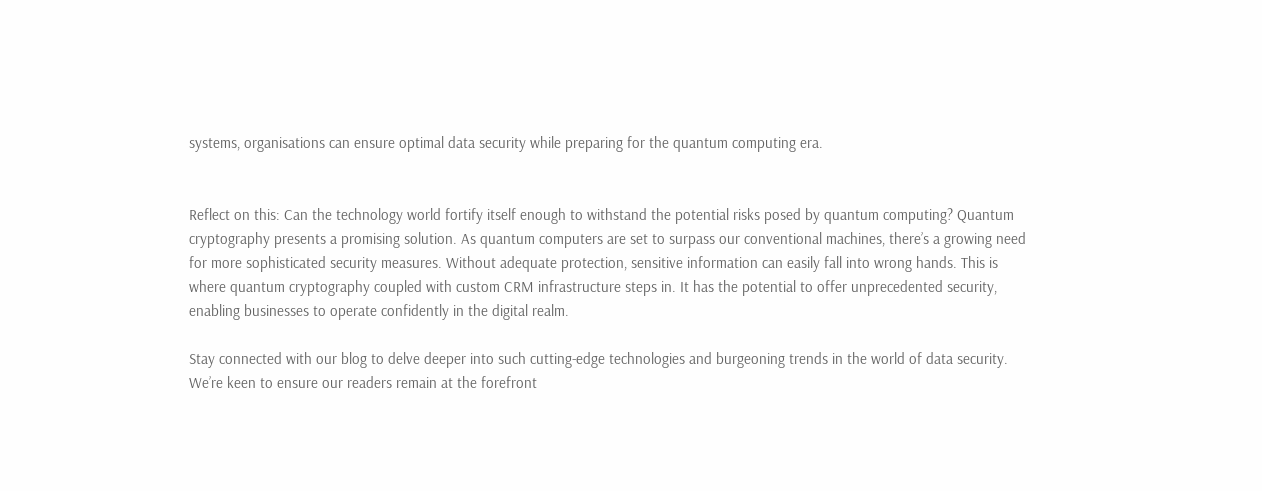systems, organisations can ensure optimal data security while preparing for the quantum computing era.


Reflect on this: Can the technology world fortify itself enough to withstand the potential risks posed by quantum computing? Quantum cryptography presents a promising solution. As quantum computers are set to surpass our conventional machines, there’s a growing need for more sophisticated security measures. Without adequate protection, sensitive information can easily fall into wrong hands. This is where quantum cryptography coupled with custom CRM infrastructure steps in. It has the potential to offer unprecedented security, enabling businesses to operate confidently in the digital realm.

Stay connected with our blog to delve deeper into such cutting-edge technologies and burgeoning trends in the world of data security. We’re keen to ensure our readers remain at the forefront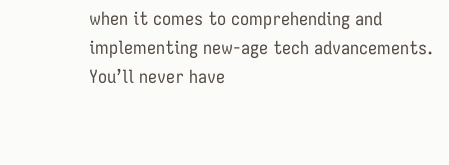when it comes to comprehending and implementing new-age tech advancements. You’ll never have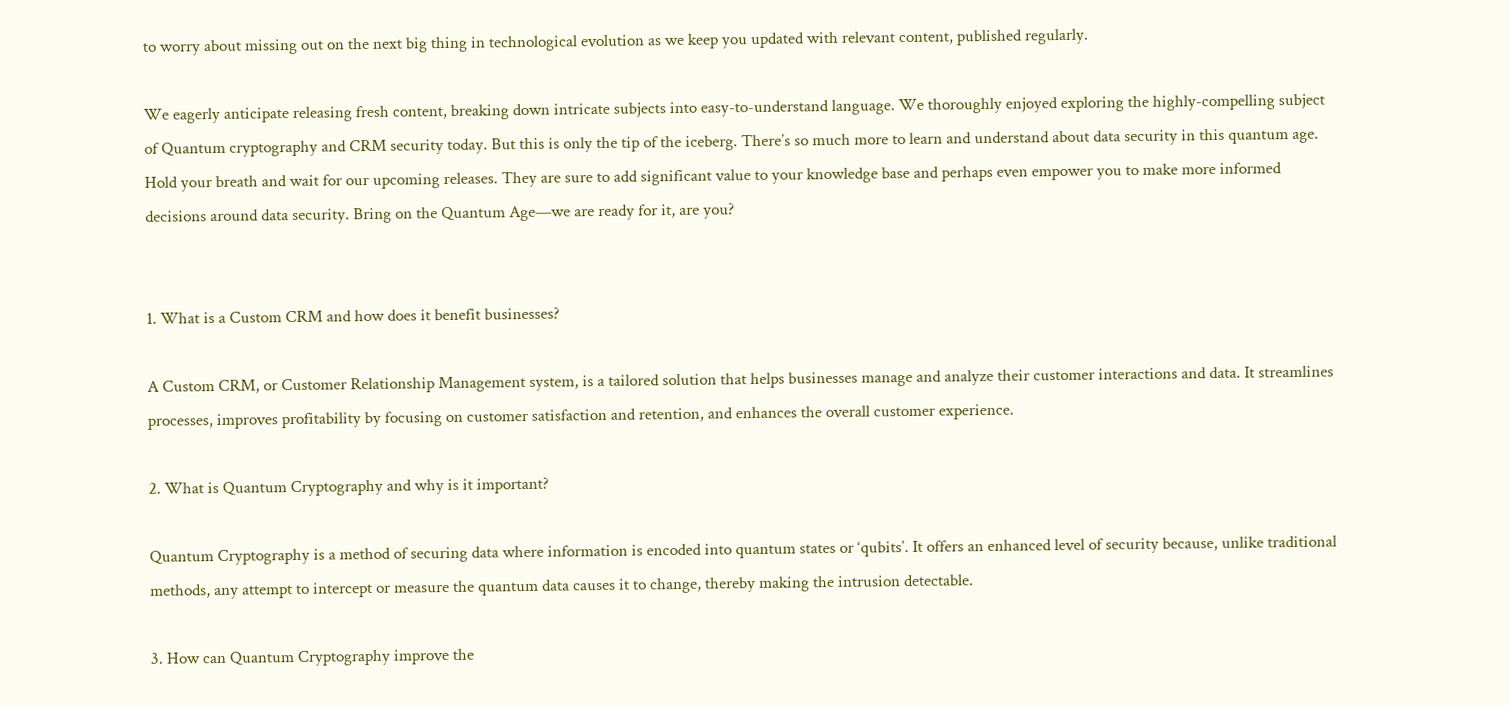to worry about missing out on the next big thing in technological evolution as we keep you updated with relevant content, published regularly.

We eagerly anticipate releasing fresh content, breaking down intricate subjects into easy-to-understand language. We thoroughly enjoyed exploring the highly-compelling subject of Quantum cryptography and CRM security today. But this is only the tip of the iceberg. There’s so much more to learn and understand about data security in this quantum age. Hold your breath and wait for our upcoming releases. They are sure to add significant value to your knowledge base and perhaps even empower you to make more informed decisions around data security. Bring on the Quantum Age—we are ready for it, are you?


1. What is a Custom CRM and how does it benefit businesses?

A Custom CRM, or Customer Relationship Management system, is a tailored solution that helps businesses manage and analyze their customer interactions and data. It streamlines processes, improves profitability by focusing on customer satisfaction and retention, and enhances the overall customer experience.

2. What is Quantum Cryptography and why is it important?

Quantum Cryptography is a method of securing data where information is encoded into quantum states or ‘qubits’. It offers an enhanced level of security because, unlike traditional methods, any attempt to intercept or measure the quantum data causes it to change, thereby making the intrusion detectable.

3. How can Quantum Cryptography improve the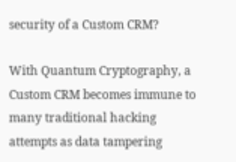security of a Custom CRM?

With Quantum Cryptography, a Custom CRM becomes immune to many traditional hacking attempts as data tampering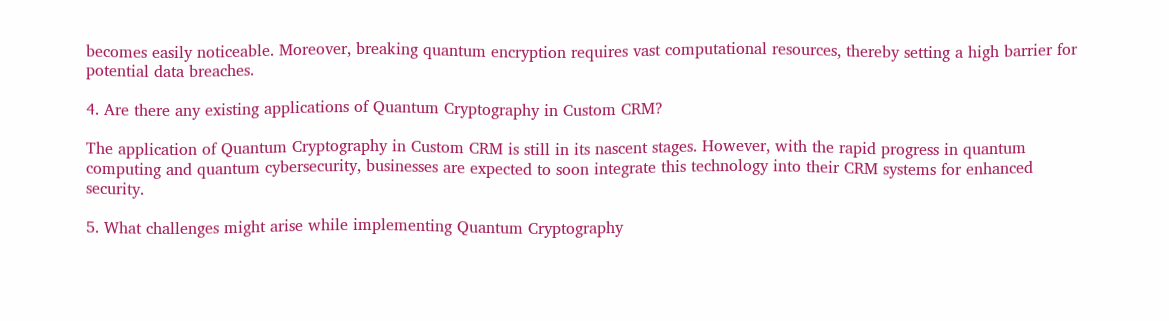becomes easily noticeable. Moreover, breaking quantum encryption requires vast computational resources, thereby setting a high barrier for potential data breaches.

4. Are there any existing applications of Quantum Cryptography in Custom CRM?

The application of Quantum Cryptography in Custom CRM is still in its nascent stages. However, with the rapid progress in quantum computing and quantum cybersecurity, businesses are expected to soon integrate this technology into their CRM systems for enhanced security.

5. What challenges might arise while implementing Quantum Cryptography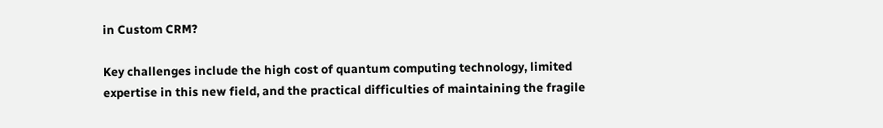in Custom CRM?

Key challenges include the high cost of quantum computing technology, limited expertise in this new field, and the practical difficulties of maintaining the fragile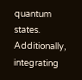quantum states. Additionally, integrating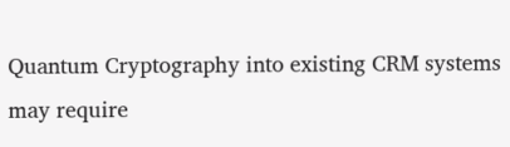Quantum Cryptography into existing CRM systems may require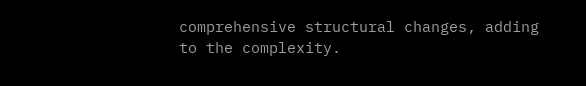comprehensive structural changes, adding to the complexity.